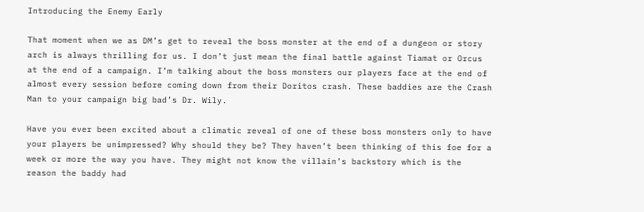Introducing the Enemy Early

That moment when we as DM’s get to reveal the boss monster at the end of a dungeon or story arch is always thrilling for us. I don’t just mean the final battle against Tiamat or Orcus at the end of a campaign. I’m talking about the boss monsters our players face at the end of almost every session before coming down from their Doritos crash. These baddies are the Crash Man to your campaign big bad’s Dr. Wily.

Have you ever been excited about a climatic reveal of one of these boss monsters only to have your players be unimpressed? Why should they be? They haven’t been thinking of this foe for a week or more the way you have. They might not know the villain’s backstory which is the reason the baddy had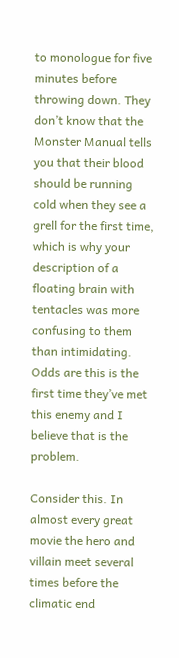to monologue for five minutes before throwing down. They don’t know that the Monster Manual tells you that their blood should be running cold when they see a grell for the first time, which is why your description of a floating brain with tentacles was more confusing to them than intimidating. Odds are this is the first time they’ve met this enemy and I believe that is the problem.

Consider this. In almost every great movie the hero and villain meet several times before the climatic end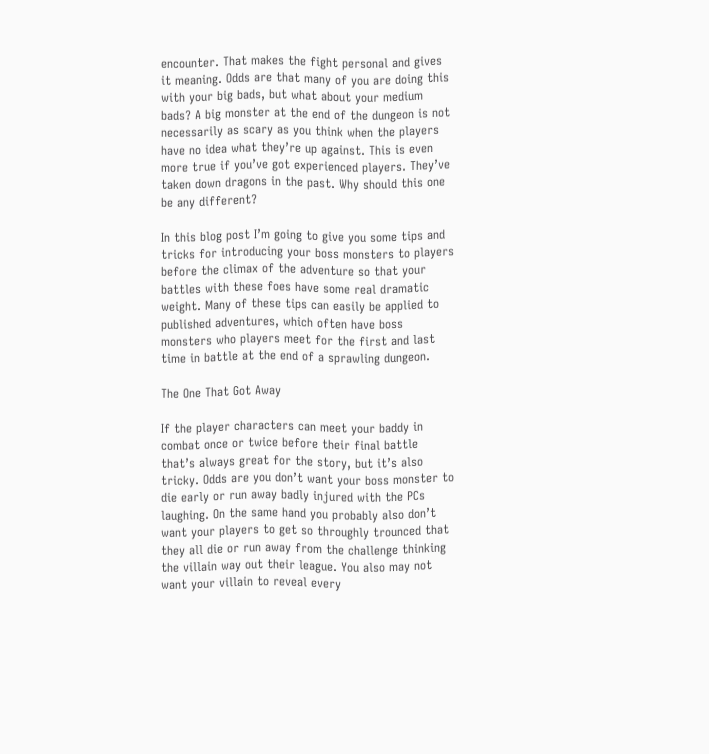encounter. That makes the fight personal and gives it meaning. Odds are that many of you are doing this with your big bads, but what about your medium bads? A big monster at the end of the dungeon is not necessarily as scary as you think when the players have no idea what they’re up against. This is even more true if you’ve got experienced players. They’ve taken down dragons in the past. Why should this one be any different?

In this blog post I’m going to give you some tips and tricks for introducing your boss monsters to players before the climax of the adventure so that your battles with these foes have some real dramatic weight. Many of these tips can easily be applied to published adventures, which often have boss monsters who players meet for the first and last time in battle at the end of a sprawling dungeon.

The One That Got Away

If the player characters can meet your baddy in combat once or twice before their final battle that’s always great for the story, but it’s also tricky. Odds are you don’t want your boss monster to die early or run away badly injured with the PCs laughing. On the same hand you probably also don’t want your players to get so throughly trounced that they all die or run away from the challenge thinking the villain way out their league. You also may not want your villain to reveal every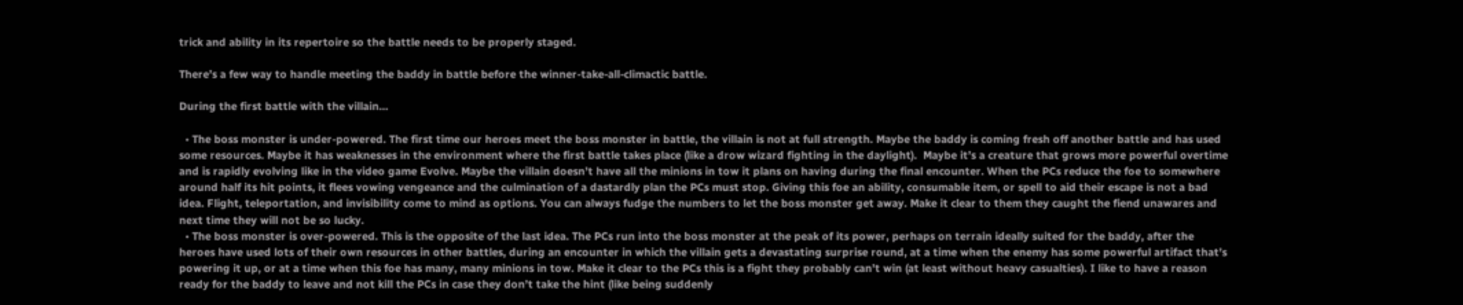trick and ability in its repertoire so the battle needs to be properly staged.

There’s a few way to handle meeting the baddy in battle before the winner-take-all-climactic battle.

During the first battle with the villain…

  • The boss monster is under-powered. The first time our heroes meet the boss monster in battle, the villain is not at full strength. Maybe the baddy is coming fresh off another battle and has used some resources. Maybe it has weaknesses in the environment where the first battle takes place (like a drow wizard fighting in the daylight).  Maybe it’s a creature that grows more powerful overtime and is rapidly evolving like in the video game Evolve. Maybe the villain doesn’t have all the minions in tow it plans on having during the final encounter. When the PCs reduce the foe to somewhere around half its hit points, it flees vowing vengeance and the culmination of a dastardly plan the PCs must stop. Giving this foe an ability, consumable item, or spell to aid their escape is not a bad idea. Flight, teleportation, and invisibility come to mind as options. You can always fudge the numbers to let the boss monster get away. Make it clear to them they caught the fiend unawares and next time they will not be so lucky.
  • The boss monster is over-powered. This is the opposite of the last idea. The PCs run into the boss monster at the peak of its power, perhaps on terrain ideally suited for the baddy, after the heroes have used lots of their own resources in other battles, during an encounter in which the villain gets a devastating surprise round, at a time when the enemy has some powerful artifact that’s powering it up, or at a time when this foe has many, many minions in tow. Make it clear to the PCs this is a fight they probably can’t win (at least without heavy casualties). I like to have a reason ready for the baddy to leave and not kill the PCs in case they don’t take the hint (like being suddenly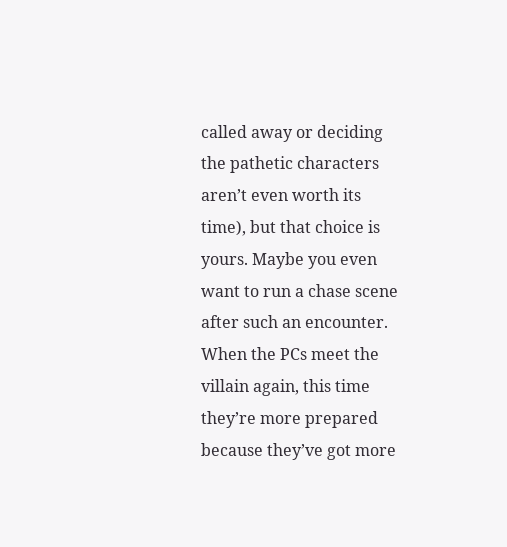called away or deciding the pathetic characters aren’t even worth its time), but that choice is yours. Maybe you even want to run a chase scene after such an encounter. When the PCs meet the villain again, this time they’re more prepared because they’ve got more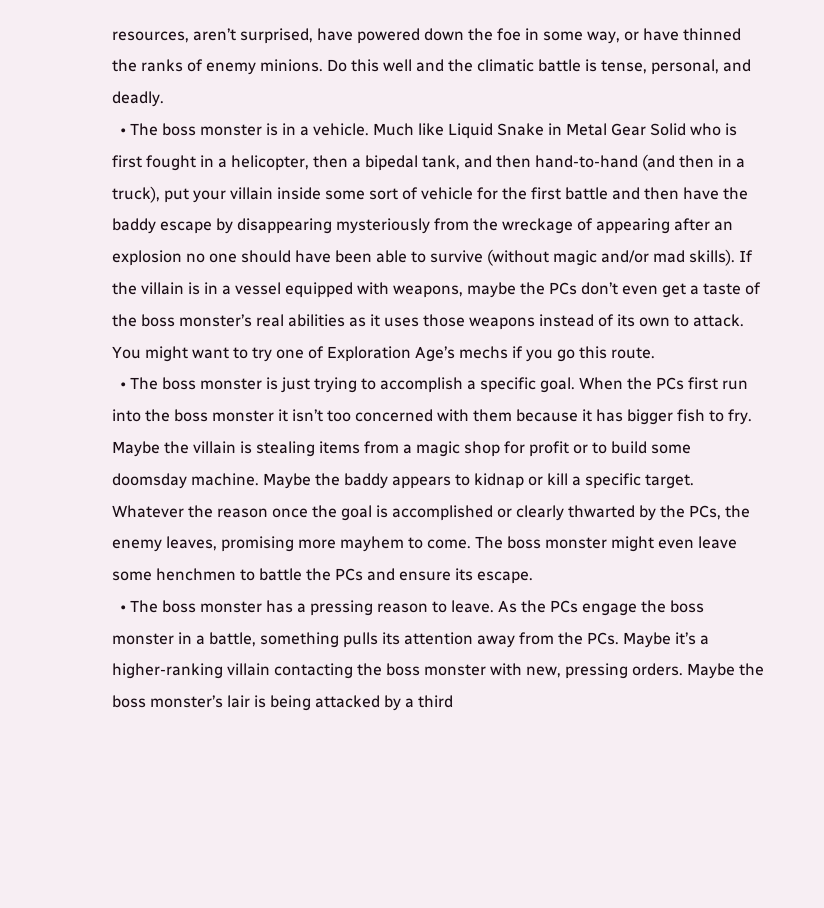resources, aren’t surprised, have powered down the foe in some way, or have thinned the ranks of enemy minions. Do this well and the climatic battle is tense, personal, and deadly.
  • The boss monster is in a vehicle. Much like Liquid Snake in Metal Gear Solid who is first fought in a helicopter, then a bipedal tank, and then hand-to-hand (and then in a truck), put your villain inside some sort of vehicle for the first battle and then have the baddy escape by disappearing mysteriously from the wreckage of appearing after an explosion no one should have been able to survive (without magic and/or mad skills). If the villain is in a vessel equipped with weapons, maybe the PCs don’t even get a taste of the boss monster’s real abilities as it uses those weapons instead of its own to attack. You might want to try one of Exploration Age’s mechs if you go this route.
  • The boss monster is just trying to accomplish a specific goal. When the PCs first run into the boss monster it isn’t too concerned with them because it has bigger fish to fry. Maybe the villain is stealing items from a magic shop for profit or to build some doomsday machine. Maybe the baddy appears to kidnap or kill a specific target. Whatever the reason once the goal is accomplished or clearly thwarted by the PCs, the enemy leaves, promising more mayhem to come. The boss monster might even leave some henchmen to battle the PCs and ensure its escape.
  • The boss monster has a pressing reason to leave. As the PCs engage the boss monster in a battle, something pulls its attention away from the PCs. Maybe it’s a higher-ranking villain contacting the boss monster with new, pressing orders. Maybe the boss monster’s lair is being attacked by a third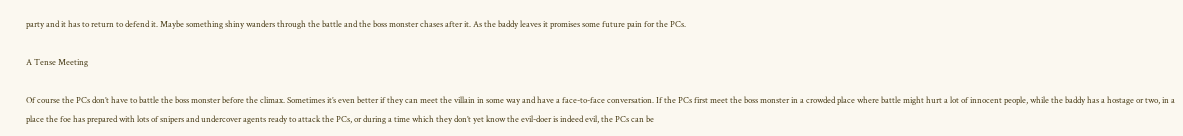party and it has to return to defend it. Maybe something shiny wanders through the battle and the boss monster chases after it. As the baddy leaves it promises some future pain for the PCs.

A Tense Meeting

Of course the PCs don’t have to battle the boss monster before the climax. Sometimes it’s even better if they can meet the villain in some way and have a face-to-face conversation. If the PCs first meet the boss monster in a crowded place where battle might hurt a lot of innocent people, while the baddy has a hostage or two, in a place the foe has prepared with lots of snipers and undercover agents ready to attack the PCs, or during a time which they don’t yet know the evil-doer is indeed evil, the PCs can be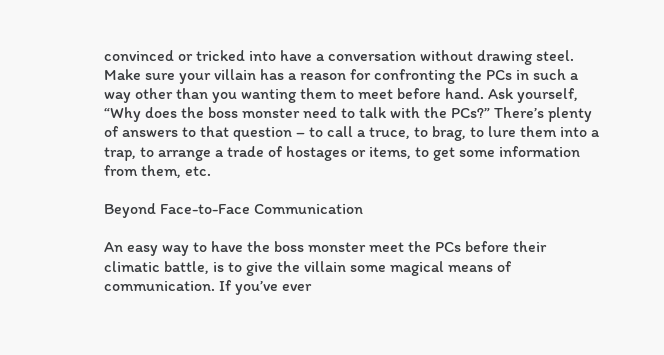convinced or tricked into have a conversation without drawing steel. Make sure your villain has a reason for confronting the PCs in such a way other than you wanting them to meet before hand. Ask yourself, “Why does the boss monster need to talk with the PCs?” There’s plenty of answers to that question – to call a truce, to brag, to lure them into a trap, to arrange a trade of hostages or items, to get some information from them, etc.

Beyond Face-to-Face Communication

An easy way to have the boss monster meet the PCs before their climatic battle, is to give the villain some magical means of communication. If you’ve ever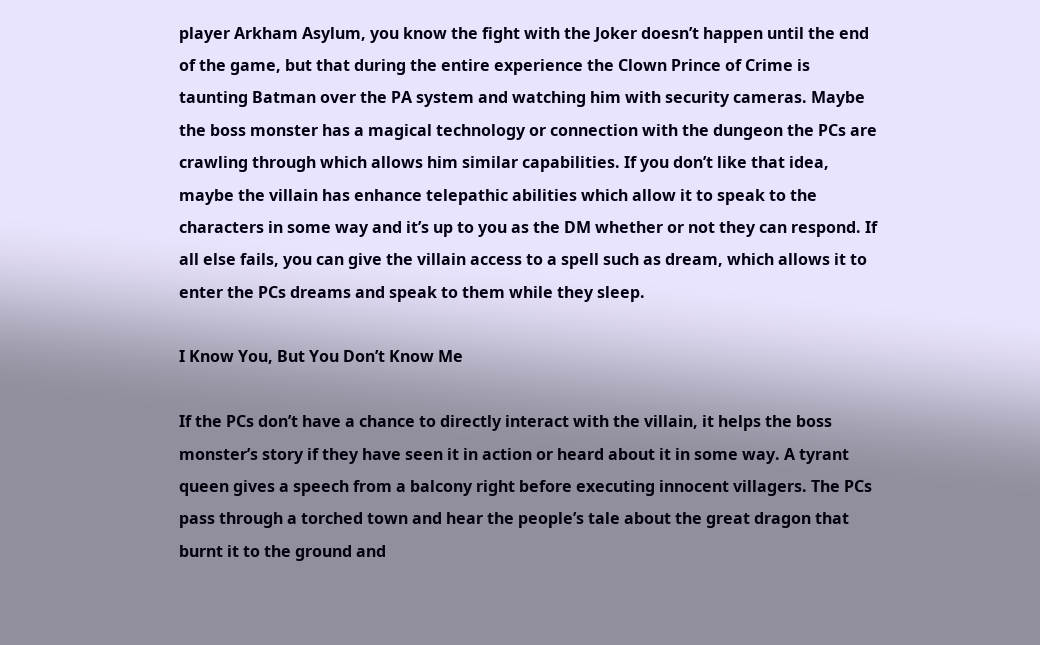player Arkham Asylum, you know the fight with the Joker doesn’t happen until the end of the game, but that during the entire experience the Clown Prince of Crime is taunting Batman over the PA system and watching him with security cameras. Maybe the boss monster has a magical technology or connection with the dungeon the PCs are crawling through which allows him similar capabilities. If you don’t like that idea, maybe the villain has enhance telepathic abilities which allow it to speak to the characters in some way and it’s up to you as the DM whether or not they can respond. If all else fails, you can give the villain access to a spell such as dream, which allows it to enter the PCs dreams and speak to them while they sleep.

I Know You, But You Don’t Know Me

If the PCs don’t have a chance to directly interact with the villain, it helps the boss monster’s story if they have seen it in action or heard about it in some way. A tyrant queen gives a speech from a balcony right before executing innocent villagers. The PCs pass through a torched town and hear the people’s tale about the great dragon that burnt it to the ground and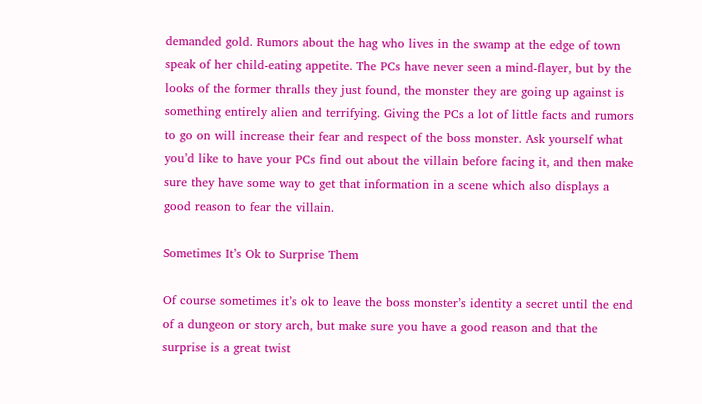demanded gold. Rumors about the hag who lives in the swamp at the edge of town speak of her child-eating appetite. The PCs have never seen a mind-flayer, but by the looks of the former thralls they just found, the monster they are going up against is something entirely alien and terrifying. Giving the PCs a lot of little facts and rumors to go on will increase their fear and respect of the boss monster. Ask yourself what you’d like to have your PCs find out about the villain before facing it, and then make sure they have some way to get that information in a scene which also displays a good reason to fear the villain.

Sometimes It’s Ok to Surprise Them

Of course sometimes it’s ok to leave the boss monster’s identity a secret until the end of a dungeon or story arch, but make sure you have a good reason and that the surprise is a great twist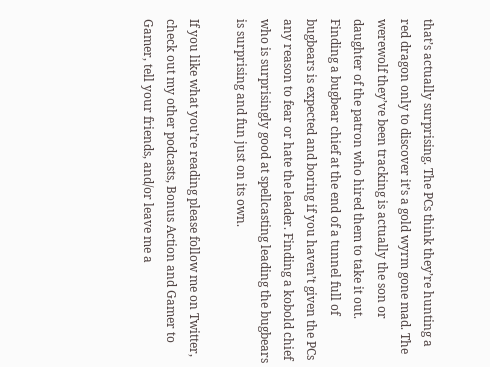that’s actually surprising. The PCs think they’re hunting a red dragon only to discover it’s a gold wyrm gone mad. The werewolf they’ve been tracking is actually the son or daughter of the patron who hired them to take it out. Finding a bugbear chief at the end of a tunnel full of bugbears is expected and boring if you haven’t given the PCs any reason to fear or hate the leader. Finding a kobold chief  who is surprisingly good at spellcasting leading the bugbears is surprising and fun just on its own.

If you like what you’re reading please follow me on Twitter, check out my other podcasts, Bonus Action and Gamer to Gamer, tell your friends, and/or leave me a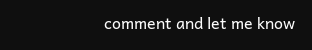comment and let me know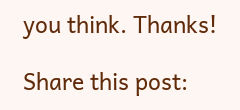you think. Thanks!

Share this post: